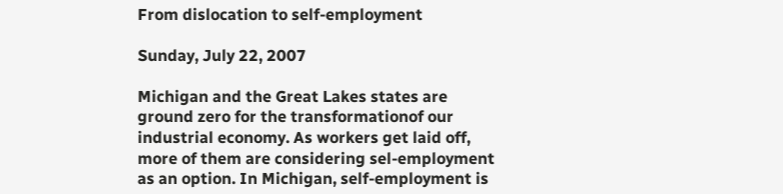From dislocation to self-employment

Sunday, July 22, 2007

Michigan and the Great Lakes states are ground zero for the transformationof our industrial economy. As workers get laid off, more of them are considering sel-employment as an option. In Michigan, self-employment is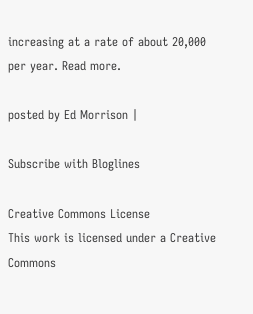increasing at a rate of about 20,000 per year. Read more.

posted by Ed Morrison |

Subscribe with Bloglines

Creative Commons License
This work is licensed under a Creative Commons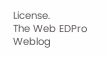License.
The Web EDPro Weblog